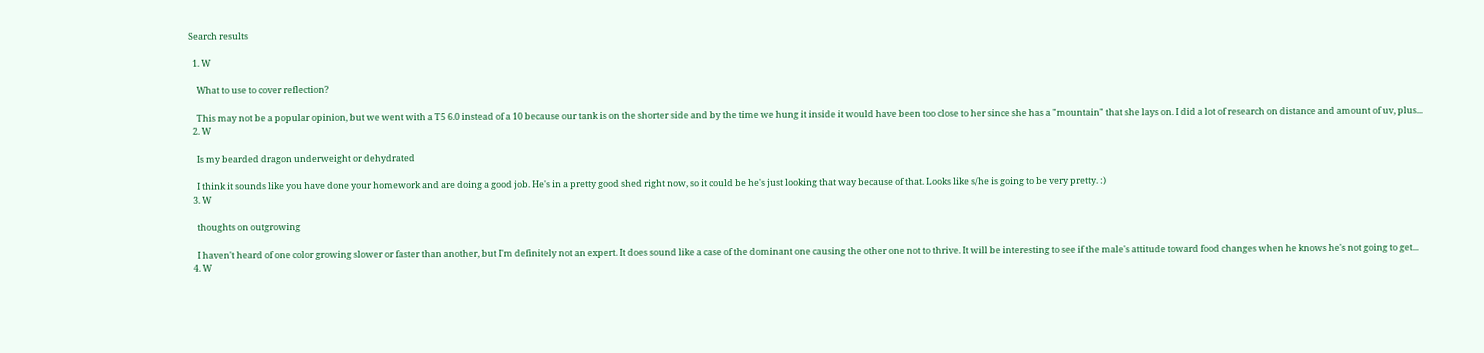Search results

  1. W

    What to use to cover reflection?

    This may not be a popular opinion, but we went with a T5 6.0 instead of a 10 because our tank is on the shorter side and by the time we hung it inside it would have been too close to her since she has a "mountain" that she lays on. I did a lot of research on distance and amount of uv, plus...
  2. W

    Is my bearded dragon underweight or dehydrated

    I think it sounds like you have done your homework and are doing a good job. He's in a pretty good shed right now, so it could be he's just looking that way because of that. Looks like s/he is going to be very pretty. :)
  3. W

    thoughts on outgrowing

    I haven't heard of one color growing slower or faster than another, but I'm definitely not an expert. It does sound like a case of the dominant one causing the other one not to thrive. It will be interesting to see if the male's attitude toward food changes when he knows he's not going to get...
  4. W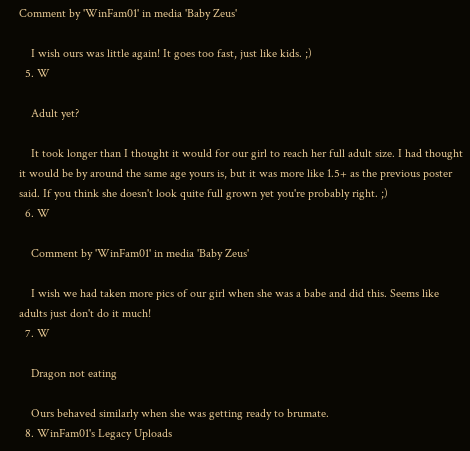Comment by 'WinFam01' in media 'Baby Zeus'

    I wish ours was little again! It goes too fast, just like kids. ;)
  5. W

    Adult yet?

    It took longer than I thought it would for our girl to reach her full adult size. I had thought it would be by around the same age yours is, but it was more like 1.5+ as the previous poster said. If you think she doesn't look quite full grown yet you're probably right. ;)
  6. W

    Comment by 'WinFam01' in media 'Baby Zeus'

    I wish we had taken more pics of our girl when she was a babe and did this. Seems like adults just don't do it much!
  7. W

    Dragon not eating

    Ours behaved similarly when she was getting ready to brumate.
  8. WinFam01's Legacy Uploads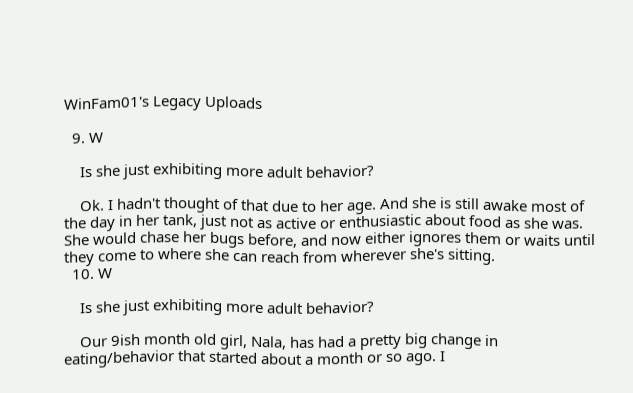WinFam01's Legacy Uploads

  9. W

    Is she just exhibiting more adult behavior?

    Ok. I hadn't thought of that due to her age. And she is still awake most of the day in her tank, just not as active or enthusiastic about food as she was. She would chase her bugs before, and now either ignores them or waits until they come to where she can reach from wherever she's sitting.
  10. W

    Is she just exhibiting more adult behavior?

    Our 9ish month old girl, Nala, has had a pretty big change in eating/behavior that started about a month or so ago. I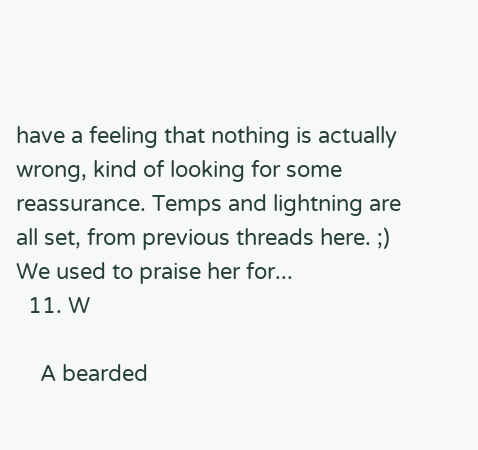have a feeling that nothing is actually wrong, kind of looking for some reassurance. Temps and lightning are all set, from previous threads here. ;) We used to praise her for...
  11. W

    A bearded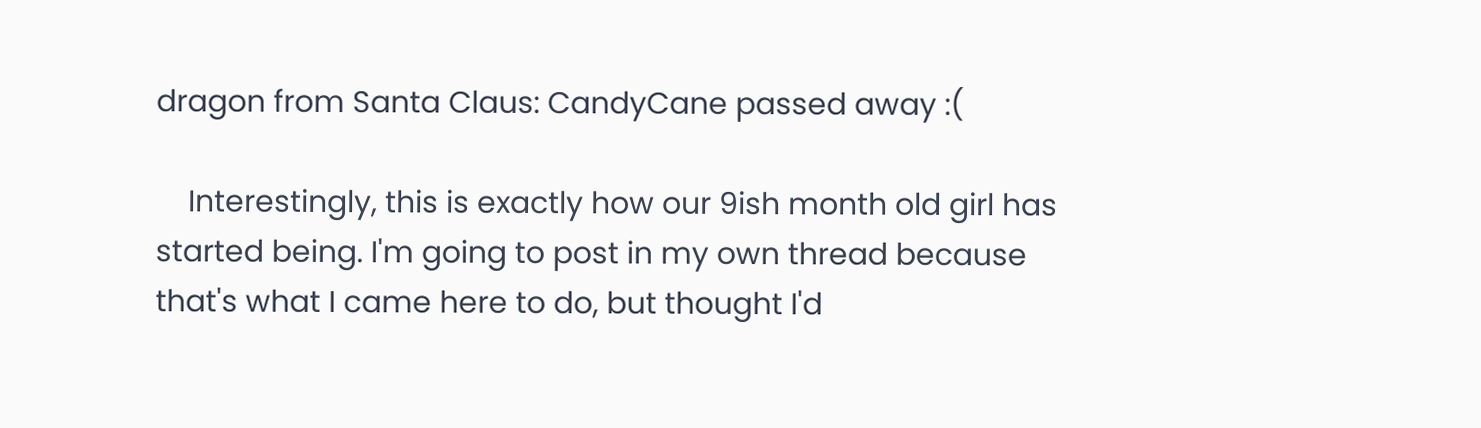dragon from Santa Claus: CandyCane passed away :(

    Interestingly, this is exactly how our 9ish month old girl has started being. I'm going to post in my own thread because that's what I came here to do, but thought I'd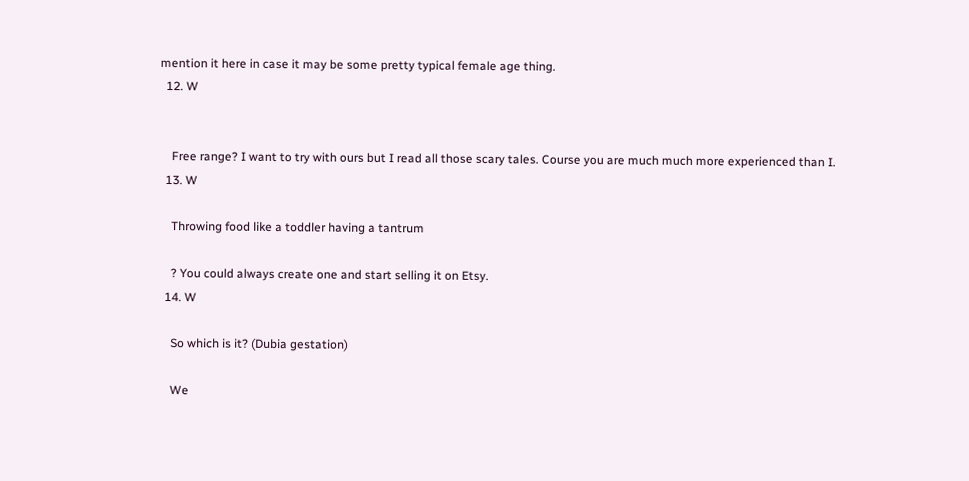mention it here in case it may be some pretty typical female age thing.
  12. W


    Free range? I want to try with ours but I read all those scary tales. Course you are much much more experienced than I.
  13. W

    Throwing food like a toddler having a tantrum

    ? You could always create one and start selling it on Etsy.
  14. W

    So which is it? (Dubia gestation)

    We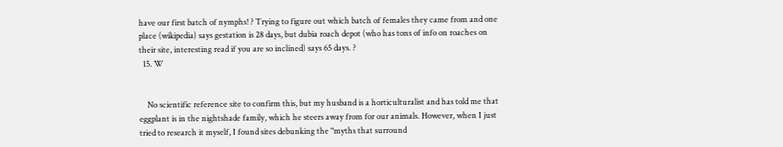have our first batch of nymphs! ? Trying to figure out which batch of females they came from and one place (wikipedia) says gestation is 28 days, but dubia roach depot (who has tons of info on roaches on their site, interesting read if you are so inclined) says 65 days. ?
  15. W


    No scientific reference site to confirm this, but my husband is a horticulturalist and has told me that eggplant is in the nightshade family, which he steers away from for our animals. However, when I just tried to research it myself, I found sites debunking the "myths that surround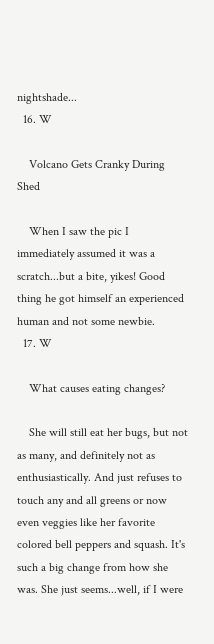nightshade...
  16. W

    Volcano Gets Cranky During Shed

    When I saw the pic I immediately assumed it was a scratch...but a bite, yikes! Good thing he got himself an experienced human and not some newbie.
  17. W

    What causes eating changes?

    She will still eat her bugs, but not as many, and definitely not as enthusiastically. And just refuses to touch any and all greens or now even veggies like her favorite colored bell peppers and squash. It's such a big change from how she was. She just seems...well, if I were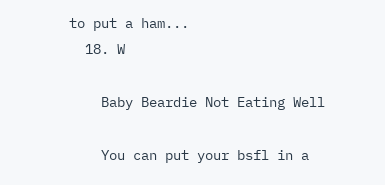to put a ham...
  18. W

    Baby Beardie Not Eating Well

    You can put your bsfl in a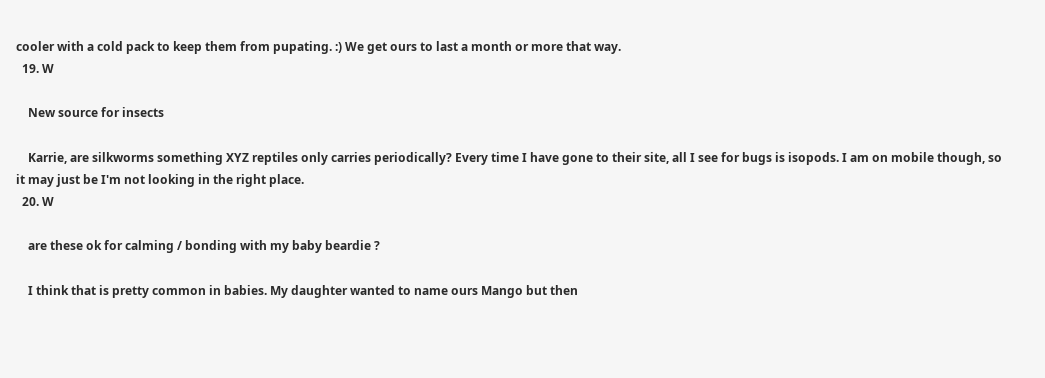cooler with a cold pack to keep them from pupating. :) We get ours to last a month or more that way.
  19. W

    New source for insects

    Karrie, are silkworms something XYZ reptiles only carries periodically? Every time I have gone to their site, all I see for bugs is isopods. I am on mobile though, so it may just be I'm not looking in the right place.
  20. W

    are these ok for calming / bonding with my baby beardie ?

    I think that is pretty common in babies. My daughter wanted to name ours Mango but then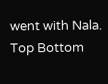went with Nala.
Top Bottom